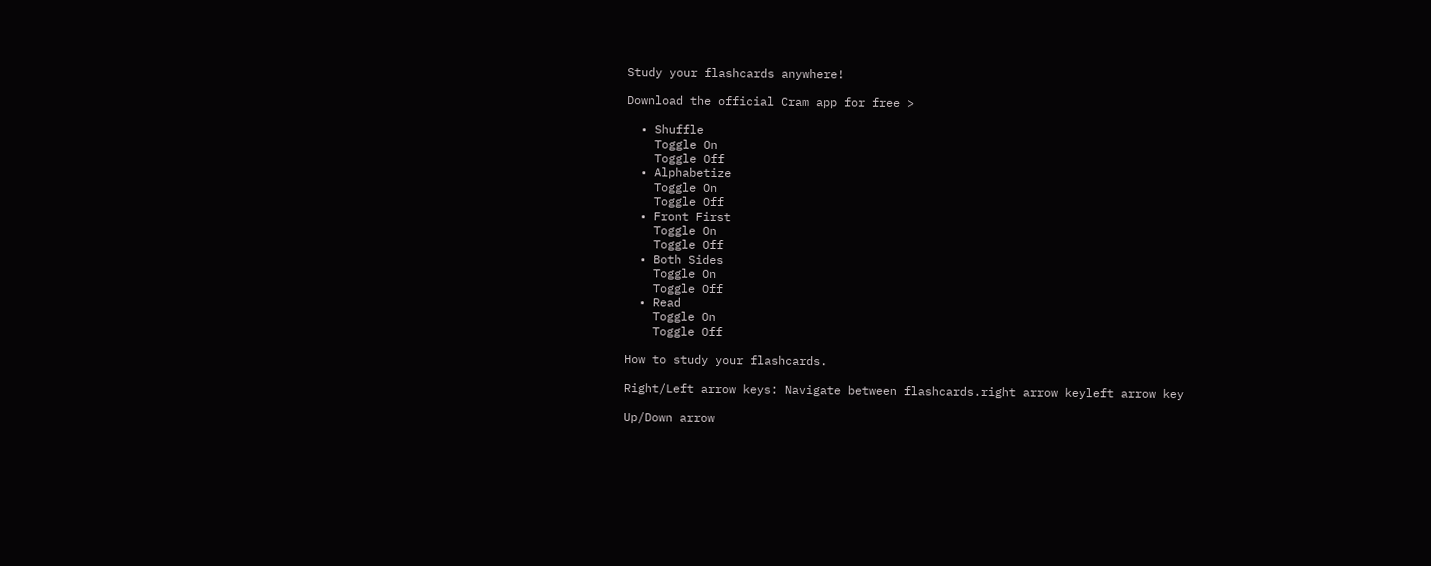Study your flashcards anywhere!

Download the official Cram app for free >

  • Shuffle
    Toggle On
    Toggle Off
  • Alphabetize
    Toggle On
    Toggle Off
  • Front First
    Toggle On
    Toggle Off
  • Both Sides
    Toggle On
    Toggle Off
  • Read
    Toggle On
    Toggle Off

How to study your flashcards.

Right/Left arrow keys: Navigate between flashcards.right arrow keyleft arrow key

Up/Down arrow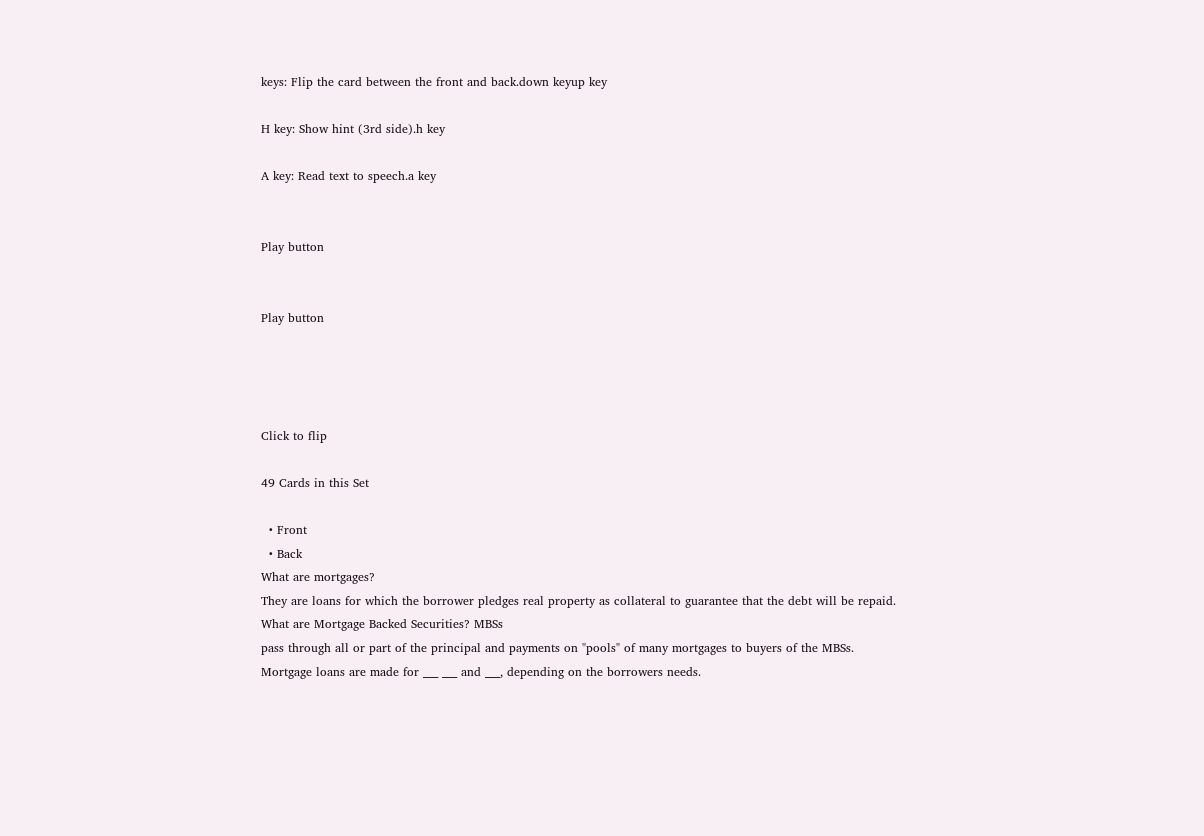keys: Flip the card between the front and back.down keyup key

H key: Show hint (3rd side).h key

A key: Read text to speech.a key


Play button


Play button




Click to flip

49 Cards in this Set

  • Front
  • Back
What are mortgages?
They are loans for which the borrower pledges real property as collateral to guarantee that the debt will be repaid.
What are Mortgage Backed Securities? MBSs
pass through all or part of the principal and payments on "pools" of many mortgages to buyers of the MBSs.
Mortgage loans are made for ___ ___ and ___, depending on the borrowers needs.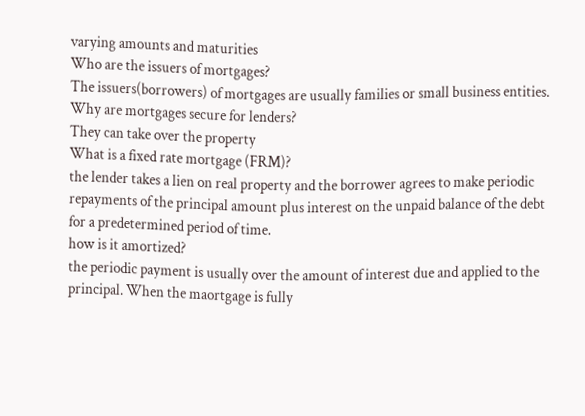varying amounts and maturities
Who are the issuers of mortgages?
The issuers(borrowers) of mortgages are usually families or small business entities.
Why are mortgages secure for lenders?
They can take over the property
What is a fixed rate mortgage (FRM)?
the lender takes a lien on real property and the borrower agrees to make periodic repayments of the principal amount plus interest on the unpaid balance of the debt for a predetermined period of time.
how is it amortized?
the periodic payment is usually over the amount of interest due and applied to the principal. When the maortgage is fully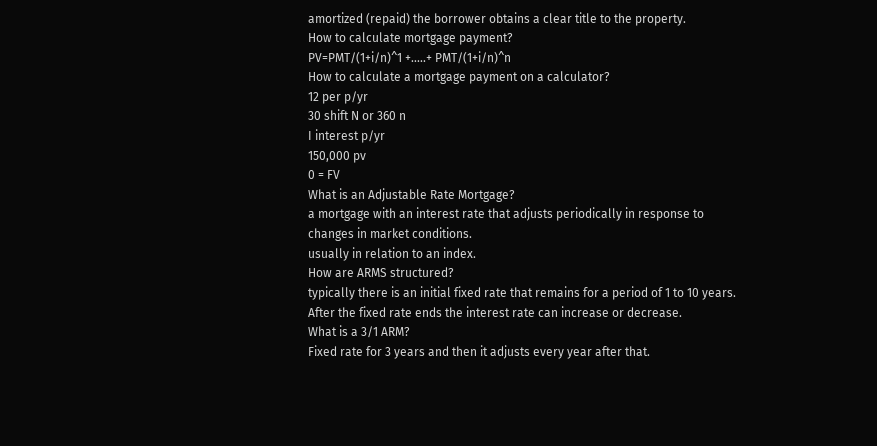amortized (repaid) the borrower obtains a clear title to the property.
How to calculate mortgage payment?
PV=PMT/(1+i/n)^1 +.....+ PMT/(1+i/n)^n
How to calculate a mortgage payment on a calculator?
12 per p/yr
30 shift N or 360 n
I interest p/yr
150,000 pv
0 = FV
What is an Adjustable Rate Mortgage?
a mortgage with an interest rate that adjusts periodically in response to changes in market conditions.
usually in relation to an index.
How are ARMS structured?
typically there is an initial fixed rate that remains for a period of 1 to 10 years. After the fixed rate ends the interest rate can increase or decrease.
What is a 3/1 ARM?
Fixed rate for 3 years and then it adjusts every year after that.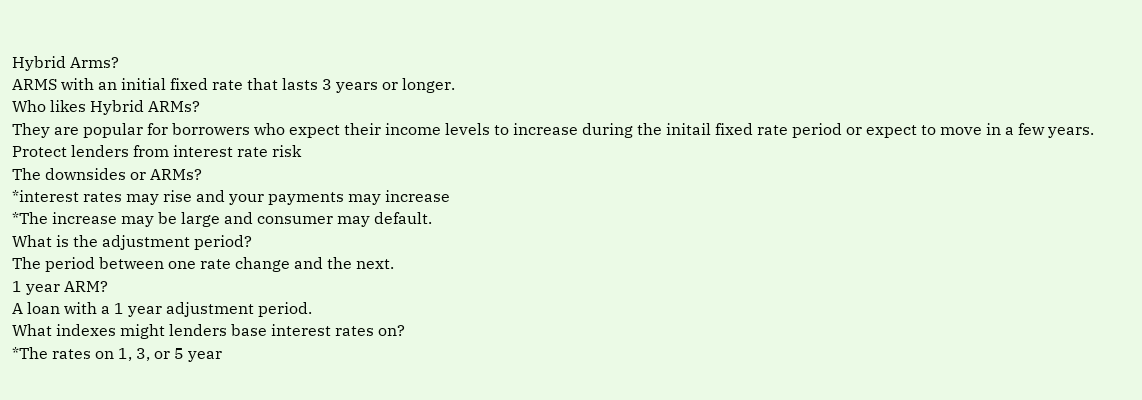Hybrid Arms?
ARMS with an initial fixed rate that lasts 3 years or longer.
Who likes Hybrid ARMs?
They are popular for borrowers who expect their income levels to increase during the initail fixed rate period or expect to move in a few years. Protect lenders from interest rate risk
The downsides or ARMs?
*interest rates may rise and your payments may increase
*The increase may be large and consumer may default.
What is the adjustment period?
The period between one rate change and the next.
1 year ARM?
A loan with a 1 year adjustment period.
What indexes might lenders base interest rates on?
*The rates on 1, 3, or 5 year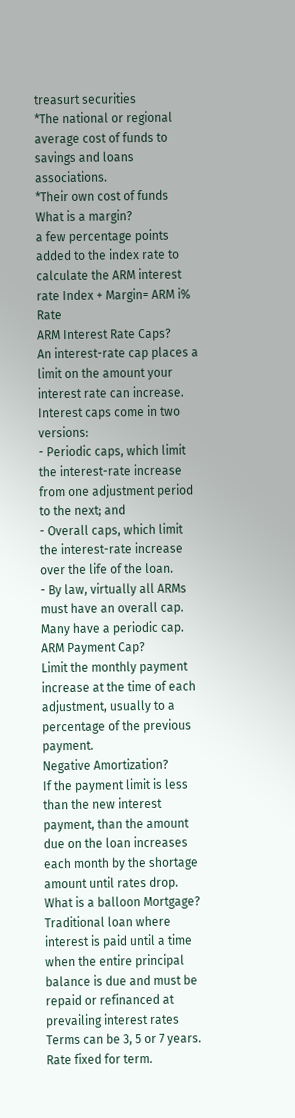treasurt securities
*The national or regional average cost of funds to savings and loans associations.
*Their own cost of funds
What is a margin?
a few percentage points added to the index rate to calculate the ARM interest rate Index + Margin= ARM i% Rate
ARM Interest Rate Caps?
An interest-rate cap places a limit on the amount your interest rate can increase. Interest caps come in two versions:
- Periodic caps, which limit the interest-rate increase from one adjustment period to the next; and
- Overall caps, which limit the interest-rate increase over the life of the loan.
- By law, virtually all ARMs must have an overall cap. Many have a periodic cap.
ARM Payment Cap?
Limit the monthly payment increase at the time of each adjustment, usually to a percentage of the previous payment.
Negative Amortization?
If the payment limit is less than the new interest payment, than the amount due on the loan increases each month by the shortage amount until rates drop.
What is a balloon Mortgage?
Traditional loan where interest is paid until a time when the entire principal balance is due and must be repaid or refinanced at prevailing interest rates
Terms can be 3, 5 or 7 years. Rate fixed for term.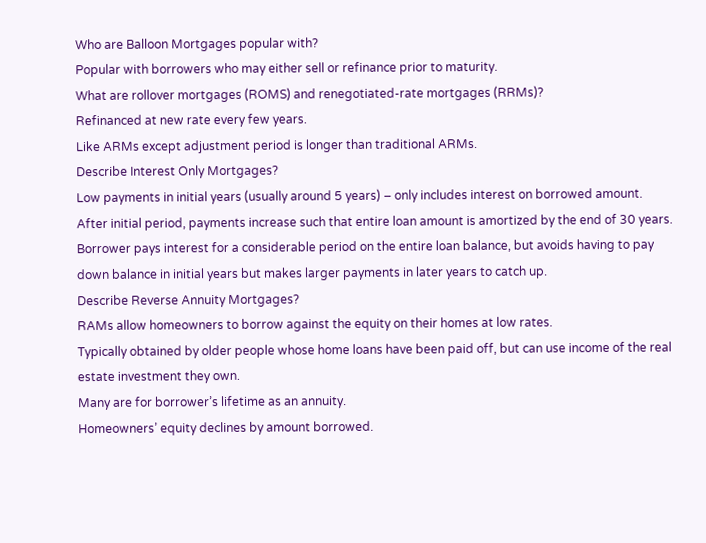Who are Balloon Mortgages popular with?
Popular with borrowers who may either sell or refinance prior to maturity.
What are rollover mortgages (ROMS) and renegotiated-rate mortgages (RRMs)?
Refinanced at new rate every few years.
Like ARMs except adjustment period is longer than traditional ARMs.
Describe Interest Only Mortgages?
Low payments in initial years (usually around 5 years) – only includes interest on borrowed amount.
After initial period, payments increase such that entire loan amount is amortized by the end of 30 years.
Borrower pays interest for a considerable period on the entire loan balance, but avoids having to pay down balance in initial years but makes larger payments in later years to catch up.
Describe Reverse Annuity Mortgages?
RAMs allow homeowners to borrow against the equity on their homes at low rates.
Typically obtained by older people whose home loans have been paid off, but can use income of the real estate investment they own.
Many are for borrower’s lifetime as an annuity.
Homeowners’ equity declines by amount borrowed.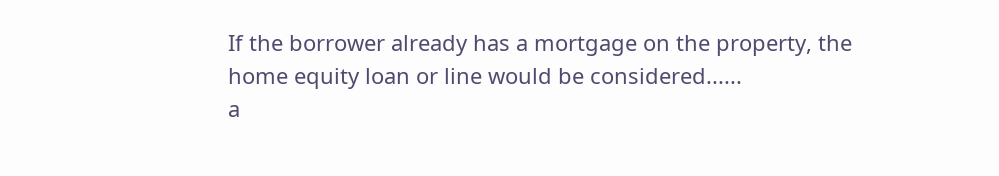If the borrower already has a mortgage on the property, the home equity loan or line would be considered......
a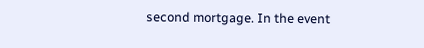second mortgage. In the event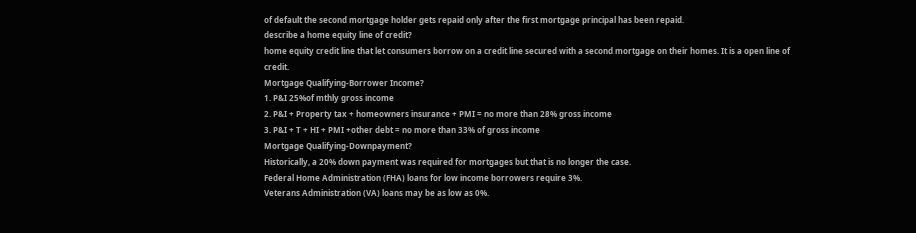of default the second mortgage holder gets repaid only after the first mortgage principal has been repaid.
describe a home equity line of credit?
home equity credit line that let consumers borrow on a credit line secured with a second mortgage on their homes. It is a open line of credit.
Mortgage Qualifying-Borrower Income?
1. P&I 25%of mthly gross income
2. P&I + Property tax + homeowners insurance + PMI = no more than 28% gross income
3. P&I + T + HI + PMI +other debt = no more than 33% of gross income
Mortgage Qualifying-Downpayment?
Historically, a 20% down payment was required for mortgages but that is no longer the case.
Federal Home Administration (FHA) loans for low income borrowers require 3%.
Veterans Administration (VA) loans may be as low as 0%.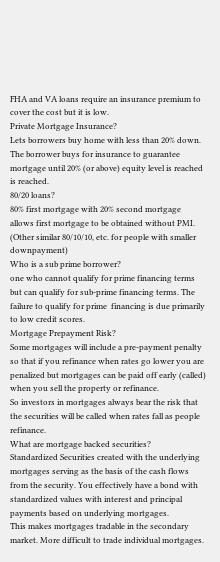FHA and VA loans require an insurance premium to cover the cost but it is low.
Private Mortgage Insurance?
Lets borrowers buy home with less than 20% down. The borrower buys for insurance to guarantee mortgage until 20% (or above) equity level is reached is reached.
80/20 loans?
80% first mortgage with 20% second mortgage allows first mortgage to be obtained without PMI. (Other similar 80/10/10, etc. for people with smaller downpayment)
Who is a sub prime borrower?
one who cannot qualify for prime financing terms but can qualify for sub-prime financing terms. The failure to qualify for prime  financing is due primarily to low credit scores.
Mortgage Prepayment Risk?
Some mortgages will include a pre-payment penalty so that if you refinance when rates go lower you are penalized but mortgages can be paid off early (called) when you sell the property or refinance.
So investors in mortgages always bear the risk that the securities will be called when rates fall as people refinance.
What are mortgage backed securities?
Standardized Securities created with the underlying mortgages serving as the basis of the cash flows from the security. You effectively have a bond with standardized values with interest and principal payments based on underlying mortgages.
This makes mortgages tradable in the secondary market. More difficult to trade individual mortgages.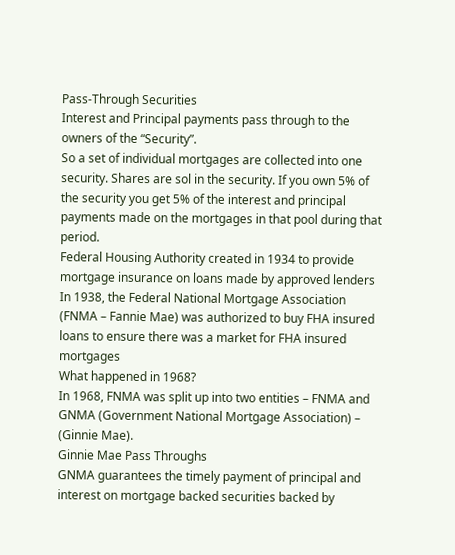Pass-Through Securities
Interest and Principal payments pass through to the owners of the “Security”.
So a set of individual mortgages are collected into one security. Shares are sol in the security. If you own 5% of the security you get 5% of the interest and principal payments made on the mortgages in that pool during that period.
Federal Housing Authority created in 1934 to provide mortgage insurance on loans made by approved lenders
In 1938, the Federal National Mortgage Association (FNMA – Fannie Mae) was authorized to buy FHA insured loans to ensure there was a market for FHA insured mortgages
What happened in 1968?
In 1968, FNMA was split up into two entities – FNMA and GNMA (Government National Mortgage Association) – (Ginnie Mae).
Ginnie Mae Pass Throughs
GNMA guarantees the timely payment of principal and interest on mortgage backed securities backed by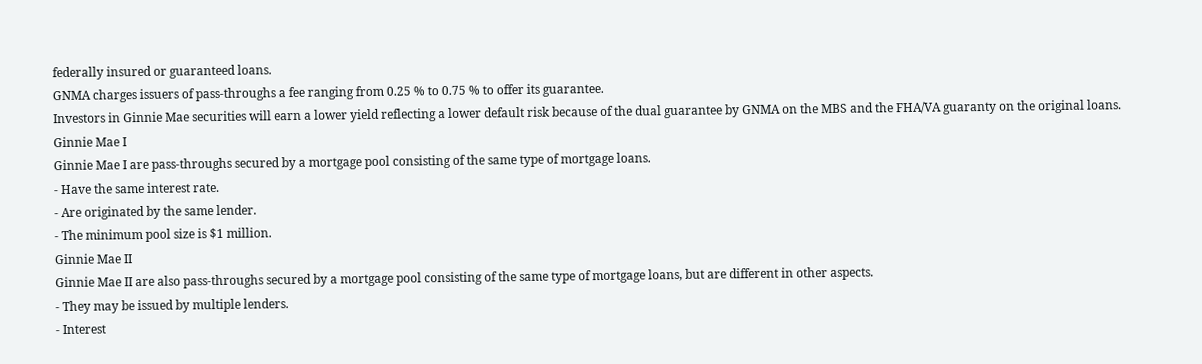federally insured or guaranteed loans.
GNMA charges issuers of pass-throughs a fee ranging from 0.25 % to 0.75 % to offer its guarantee.
Investors in Ginnie Mae securities will earn a lower yield reflecting a lower default risk because of the dual guarantee by GNMA on the MBS and the FHA/VA guaranty on the original loans.
Ginnie Mae I
Ginnie Mae I are pass-throughs secured by a mortgage pool consisting of the same type of mortgage loans.
- Have the same interest rate.
- Are originated by the same lender.
- The minimum pool size is $1 million.
Ginnie Mae II
Ginnie Mae II are also pass-throughs secured by a mortgage pool consisting of the same type of mortgage loans, but are different in other aspects.
- They may be issued by multiple lenders.
- Interest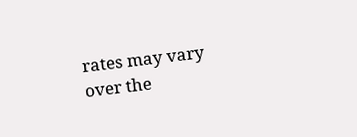rates may vary over the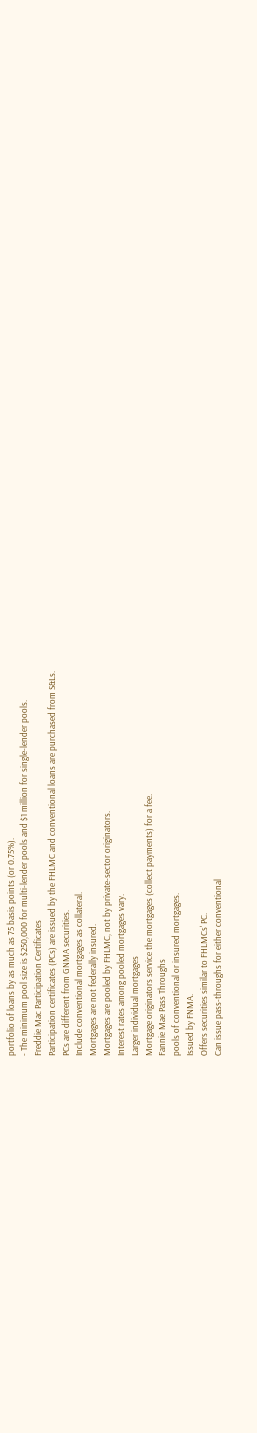portfolio of loans by as much as 75 basis points (or 0.75%).
- The minimum pool size is $250,000 for multi-lender pools and $1 million for single-lender pools.
Freddie Mac Participation Certificates
Participation certificates (PCs) are issued by the FHLMC and conventional loans are purchased from S&Ls.
PCs are different from GNMA securities.
Include conventional mortgages as collateral.
Mortgages are not federally insured.
Mortgages are pooled by FHLMC, not by private-sector originators.
Interest rates among pooled mortgages vary.
Larger individual mortgages
Mortgage originators service the mortgages (collect payments) for a fee.
Fannie Mae Pass Throughs
pools of conventional or insured mortgages.
Issued by FNMA.
Offers securities similar to FHLMCs' PC.
Can issue pass-throughs for either conventional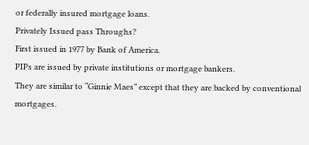or federally insured mortgage loans.
Privately Issued pass Throughs?
First issued in 1977 by Bank of America.
PIPs are issued by private institutions or mortgage bankers.
They are similar to “Ginnie Maes” except that they are backed by conventional mortgages.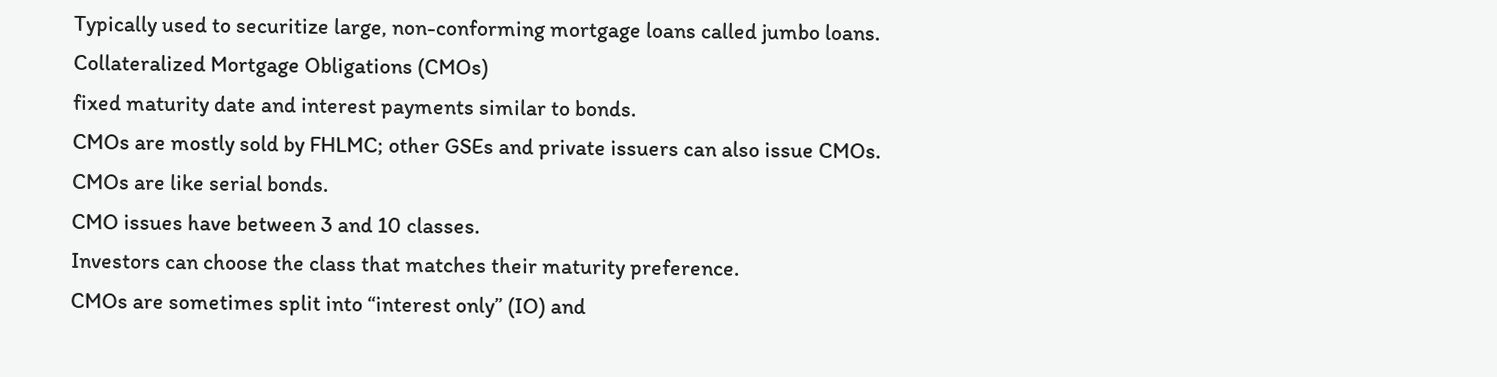Typically used to securitize large, non-conforming mortgage loans called jumbo loans.
Collateralized Mortgage Obligations (CMOs)
fixed maturity date and interest payments similar to bonds.
CMOs are mostly sold by FHLMC; other GSEs and private issuers can also issue CMOs.
CMOs are like serial bonds.
CMO issues have between 3 and 10 classes.
Investors can choose the class that matches their maturity preference.
CMOs are sometimes split into “interest only” (IO) and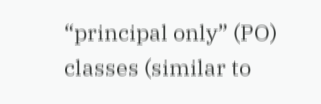“principal only” (PO) classes (similar to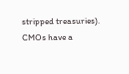stripped treasuries).
CMOs have a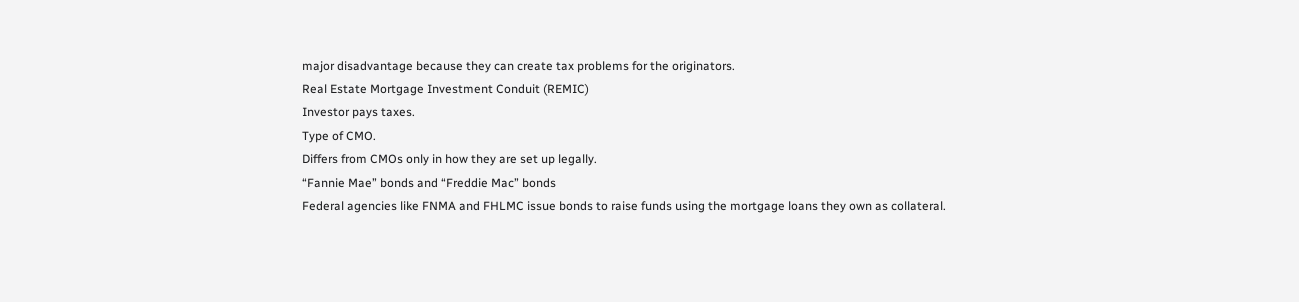major disadvantage because they can create tax problems for the originators.
Real Estate Mortgage Investment Conduit (REMIC)
Investor pays taxes.
Type of CMO.
Differs from CMOs only in how they are set up legally.
“Fannie Mae” bonds and “Freddie Mac” bonds
Federal agencies like FNMA and FHLMC issue bonds to raise funds using the mortgage loans they own as collateral.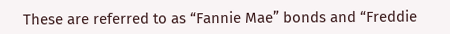These are referred to as “Fannie Mae” bonds and “Freddie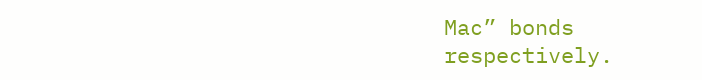Mac” bonds respectively.